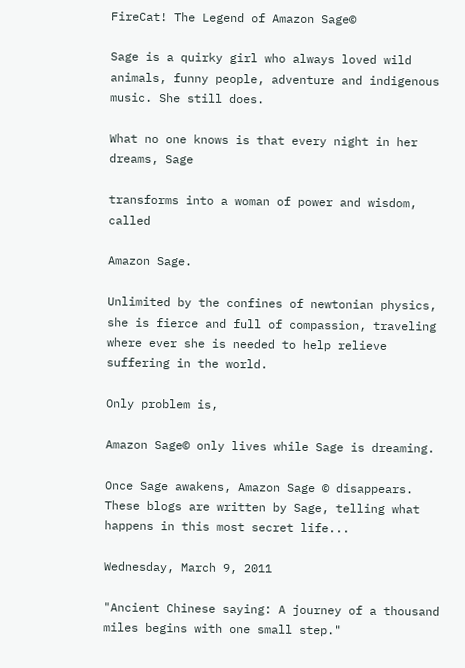FireCat! The Legend of Amazon Sage©

Sage is a quirky girl who always loved wild animals, funny people, adventure and indigenous music. She still does.

What no one knows is that every night in her dreams, Sage

transforms into a woman of power and wisdom, called

Amazon Sage.

Unlimited by the confines of newtonian physics, she is fierce and full of compassion, traveling where ever she is needed to help relieve suffering in the world.

Only problem is,

Amazon Sage© only lives while Sage is dreaming.

Once Sage awakens, Amazon Sage © disappears. These blogs are written by Sage, telling what happens in this most secret life...

Wednesday, March 9, 2011

"Ancient Chinese saying: A journey of a thousand miles begins with one small step."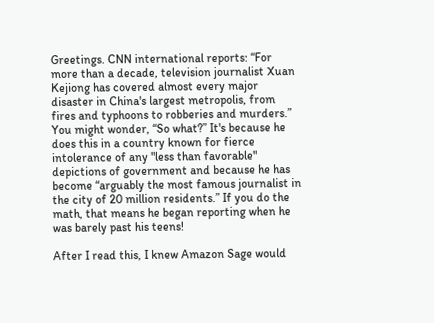Greetings. CNN international reports: “For more than a decade, television journalist Xuan Kejiong has covered almost every major disaster in China's largest metropolis, from fires and typhoons to robberies and murders.” You might wonder, “So what?” It's because he does this in a country known for fierce intolerance of any "less than favorable" depictions of government and because he has become “arguably the most famous journalist in the city of 20 million residents.” If you do the math, that means he began reporting when he was barely past his teens!

After I read this, I knew Amazon Sage would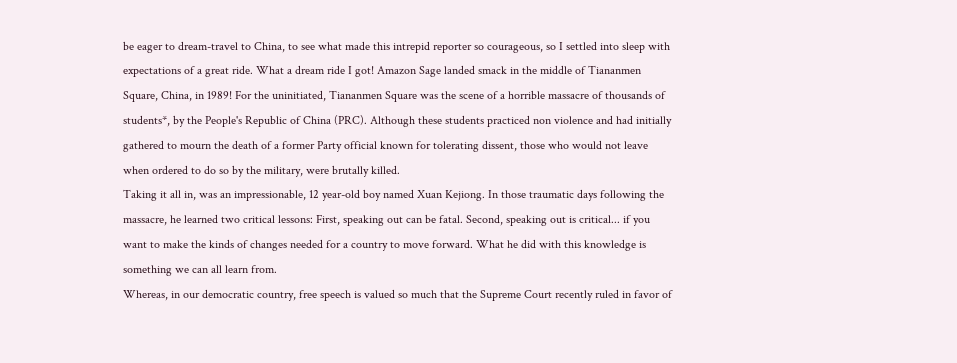be eager to dream-travel to China, to see what made this intrepid reporter so courageous, so I settled into sleep with expectations of a great ride. What a dream ride I got! Amazon Sage landed smack in the middle of Tiananmen Square, China, in 1989! For the uninitiated, Tiananmen Square was the scene of a horrible massacre of thousands of students*, by the People's Republic of China (PRC). Although these students practiced non violence and had initially gathered to mourn the death of a former Party official known for tolerating dissent, those who would not leave when ordered to do so by the military, were brutally killed.
Taking it all in, was an impressionable, 12 year-old boy named Xuan Kejiong. In those traumatic days following the massacre, he learned two critical lessons: First, speaking out can be fatal. Second, speaking out is critical... if you want to make the kinds of changes needed for a country to move forward. What he did with this knowledge is something we can all learn from.
Whereas, in our democratic country, free speech is valued so much that the Supreme Court recently ruled in favor of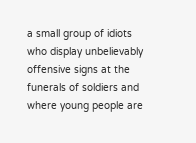a small group of idiots who display unbelievably offensive signs at the funerals of soldiers and where young people are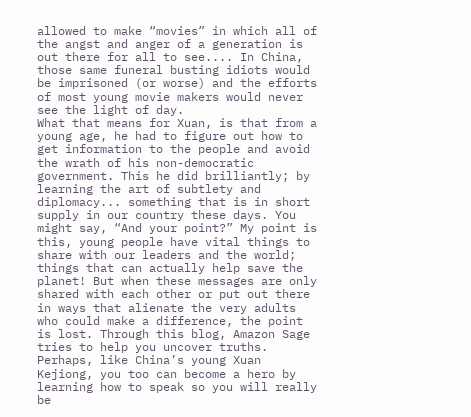allowed to make “movies” in which all of the angst and anger of a generation is out there for all to see.... In China, those same funeral busting idiots would be imprisoned (or worse) and the efforts of most young movie makers would never see the light of day.
What that means for Xuan, is that from a young age, he had to figure out how to get information to the people and avoid the wrath of his non-democratic government. This he did brilliantly; by learning the art of subtlety and diplomacy... something that is in short supply in our country these days. You might say, “And your point?” My point is this, young people have vital things to share with our leaders and the world; things that can actually help save the planet! But when these messages are only shared with each other or put out there in ways that alienate the very adults who could make a difference, the point is lost. Through this blog, Amazon Sage tries to help you uncover truths. Perhaps, like China’s young Xuan Kejiong, you too can become a hero by learning how to speak so you will really be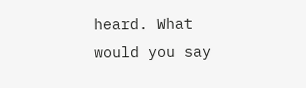heard. What would you say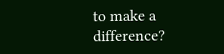to make a difference?